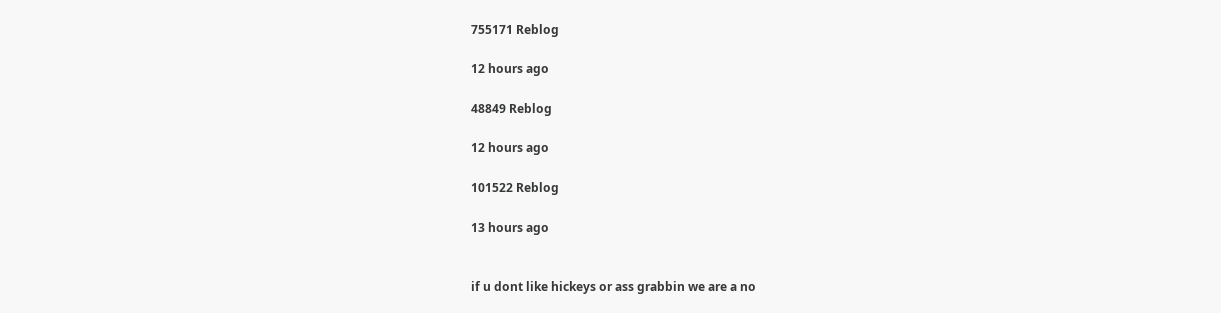755171 Reblog

12 hours ago

48849 Reblog

12 hours ago

101522 Reblog

13 hours ago


if u dont like hickeys or ass grabbin we are a no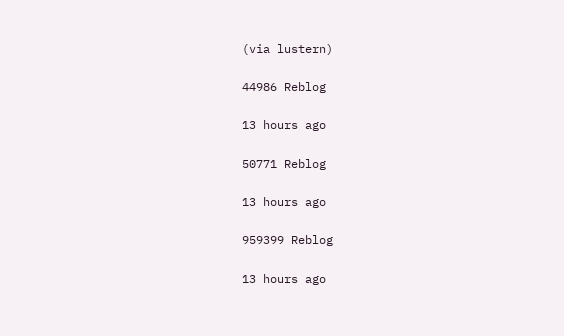(via lustern)

44986 Reblog

13 hours ago

50771 Reblog

13 hours ago

959399 Reblog

13 hours ago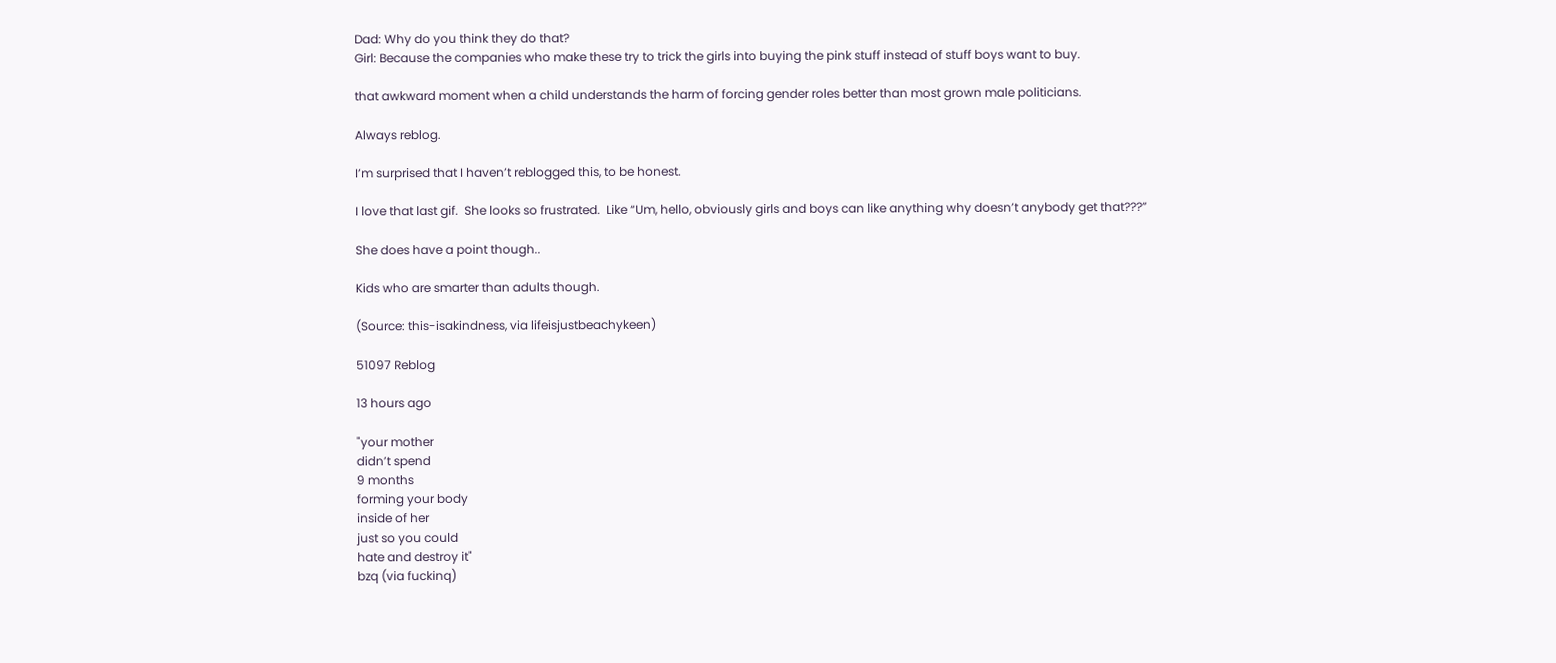Dad: Why do you think they do that?
Girl: Because the companies who make these try to trick the girls into buying the pink stuff instead of stuff boys want to buy.

that awkward moment when a child understands the harm of forcing gender roles better than most grown male politicians.

Always reblog.

I’m surprised that I haven’t reblogged this, to be honest.

I love that last gif.  She looks so frustrated.  Like “Um, hello, obviously girls and boys can like anything why doesn’t anybody get that???”

She does have a point though..

Kids who are smarter than adults though.

(Source: this-isakindness, via lifeisjustbeachykeen)

51097 Reblog

13 hours ago

"your mother
didn’t spend
9 months
forming your body
inside of her
just so you could
hate and destroy it"
bzq (via fuckinq)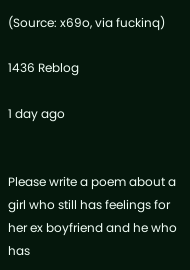(Source: x69o, via fuckinq)

1436 Reblog

1 day ago


Please write a poem about a girl who still has feelings for her ex boyfriend and he who has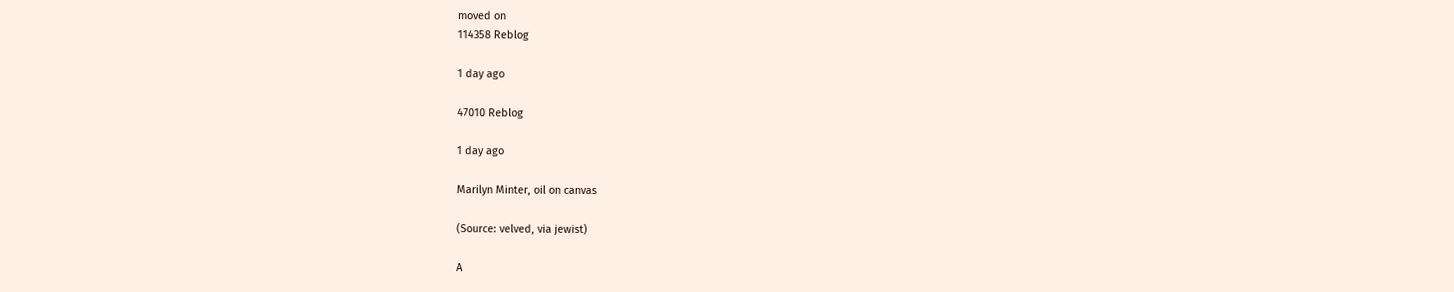moved on
114358 Reblog

1 day ago

47010 Reblog

1 day ago

Marilyn Minter, oil on canvas

(Source: velved, via jewist)

A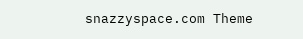snazzyspace.com Theme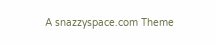A snazzyspace.com Theme